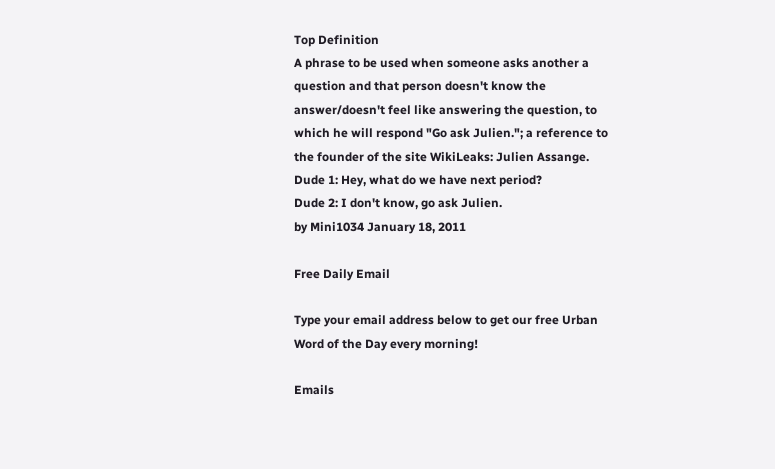Top Definition
A phrase to be used when someone asks another a question and that person doesn't know the answer/doesn't feel like answering the question, to which he will respond "Go ask Julien."; a reference to the founder of the site WikiLeaks: Julien Assange.
Dude 1: Hey, what do we have next period?
Dude 2: I don't know, go ask Julien.
by Mini1034 January 18, 2011

Free Daily Email

Type your email address below to get our free Urban Word of the Day every morning!

Emails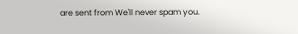are sent from We'll never spam you.